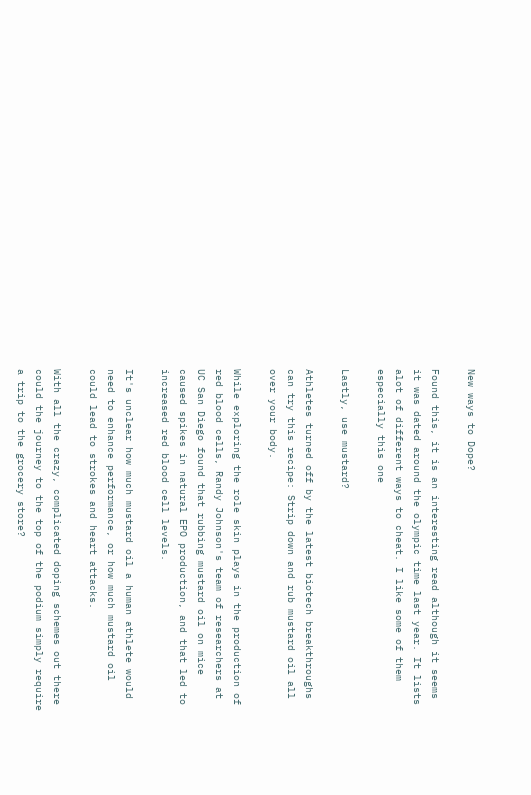New ways to Dope?

Found this, it is an interesting read although it seems it was dated around the olympic time last year. It lists alot of different ways to cheat. I like some of them especially this one

Lastly, use mustard?

Athletes turned off by the latest biotech breakthroughs can try this recipe: Strip down and rub mustard oil all over your body.

While exploring the role skin plays in the production of red blood cells, Randy Johnson's team of researchers at UC San Diego found that rubbing mustard oil on mice caused spikes in natural EPO production, and that led to increased red blood cell levels.

It's unclear how much mustard oil a human athlete would need to enhance performance, or how much mustard oil could lead to strokes and heart attacks.

With all the crazy, complicated doping schemes out there could the journey to the top of the podium simply require a trip to the grocery store?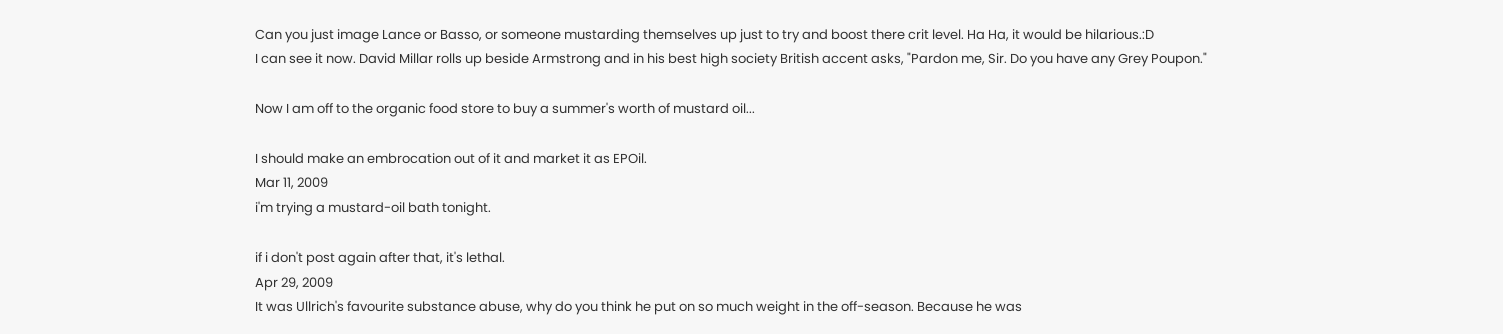Can you just image Lance or Basso, or someone mustarding themselves up just to try and boost there crit level. Ha Ha, it would be hilarious.:D
I can see it now. David Millar rolls up beside Armstrong and in his best high society British accent asks, "Pardon me, Sir. Do you have any Grey Poupon."

Now I am off to the organic food store to buy a summer's worth of mustard oil...

I should make an embrocation out of it and market it as EPOil.
Mar 11, 2009
i'm trying a mustard-oil bath tonight.

if i don't post again after that, it's lethal.
Apr 29, 2009
It was Ullrich's favourite substance abuse, why do you think he put on so much weight in the off-season. Because he was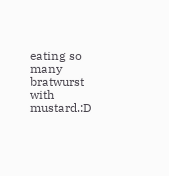eating so many bratwurst with mustard.:D